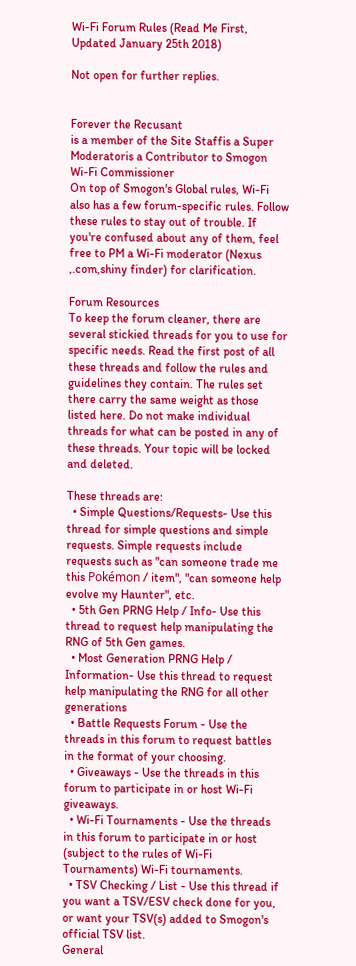Wi-Fi Forum Rules (Read Me First, Updated January 25th 2018)

Not open for further replies.


Forever the Recusant
is a member of the Site Staffis a Super Moderatoris a Contributor to Smogon
Wi-Fi Commissioner
On top of Smogon's Global rules, Wi-Fi also has a few forum-specific rules. Follow these rules to stay out of trouble. If you're confused about any of them, feel free to PM a Wi-Fi moderator (Nexus ,.com,shiny finder) for clarification.

Forum Resources
To keep the forum cleaner, there are several stickied threads for you to use for specific needs. Read the first post of all these threads and follow the rules and guidelines they contain. The rules set there carry the same weight as those listed here. Do not make individual threads for what can be posted in any of these threads. Your topic will be locked and deleted.

These threads are:
  • Simple Questions/Requests- Use this thread for simple questions and simple requests. Simple requests include requests such as "can someone trade me this Pokémon / item", "can someone help evolve my Haunter", etc.
  • 5th Gen PRNG Help / Info- Use this thread to request help manipulating the RNG of 5th Gen games.
  • Most Generation PRNG Help / Information- Use this thread to request help manipulating the RNG for all other generations
  • Battle Requests Forum - Use the threads in this forum to request battles in the format of your choosing.
  • Giveaways - Use the threads in this forum to participate in or host Wi-Fi giveaways.
  • Wi-Fi Tournaments - Use the threads in this forum to participate in or host (subject to the rules of Wi-Fi Tournaments) Wi-Fi tournaments.
  • TSV Checking / List - Use this thread if you want a TSV/ESV check done for you, or want your TSV(s) added to Smogon's official TSV list.
General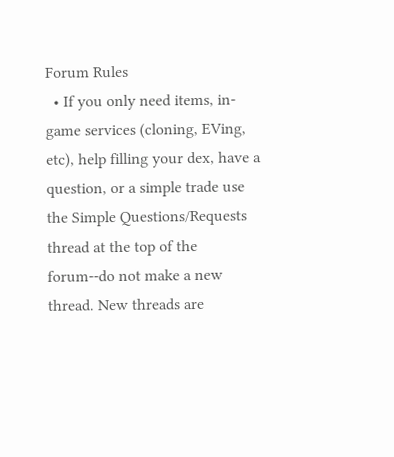Forum Rules
  • If you only need items, in-game services (cloning, EVing, etc), help filling your dex, have a question, or a simple trade use the Simple Questions/Requests thread at the top of the forum--do not make a new thread. New threads are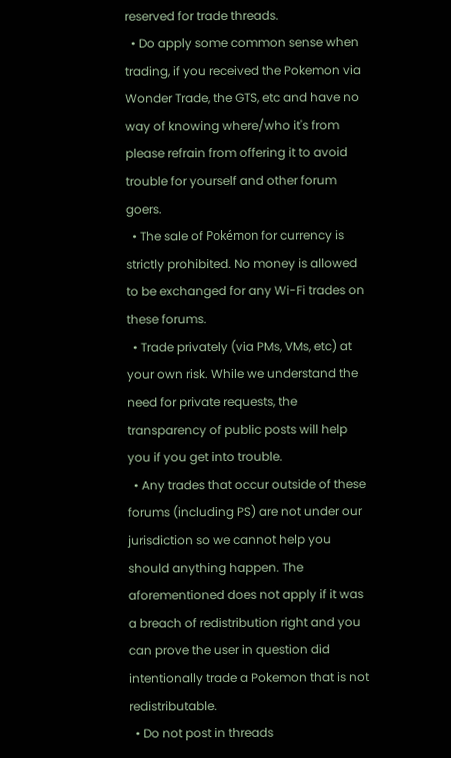reserved for trade threads.
  • Do apply some common sense when trading, if you received the Pokemon via Wonder Trade, the GTS, etc and have no way of knowing where/who it's from please refrain from offering it to avoid trouble for yourself and other forum goers.
  • The sale of Pokémon for currency is strictly prohibited. No money is allowed to be exchanged for any Wi-Fi trades on these forums.
  • Trade privately (via PMs, VMs, etc) at your own risk. While we understand the need for private requests, the transparency of public posts will help you if you get into trouble.
  • Any trades that occur outside of these forums (including PS) are not under our jurisdiction so we cannot help you should anything happen. The aforementioned does not apply if it was a breach of redistribution right and you can prove the user in question did intentionally trade a Pokemon that is not redistributable.
  • Do not post in threads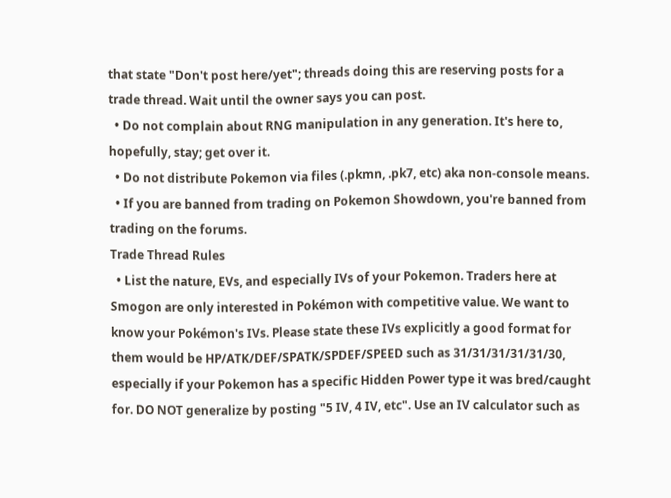that state "Don't post here/yet"; threads doing this are reserving posts for a trade thread. Wait until the owner says you can post.
  • Do not complain about RNG manipulation in any generation. It's here to, hopefully, stay; get over it.
  • Do not distribute Pokemon via files (.pkmn, .pk7, etc) aka non-console means.
  • If you are banned from trading on Pokemon Showdown, you're banned from trading on the forums.
Trade Thread Rules
  • List the nature, EVs, and especially IVs of your Pokemon. Traders here at Smogon are only interested in Pokémon with competitive value. We want to know your Pokémon's IVs. Please state these IVs explicitly a good format for them would be HP/ATK/DEF/SPATK/SPDEF/SPEED such as 31/31/31/31/31/30, especially if your Pokemon has a specific Hidden Power type it was bred/caught for. DO NOT generalize by posting "5 IV, 4 IV, etc". Use an IV calculator such as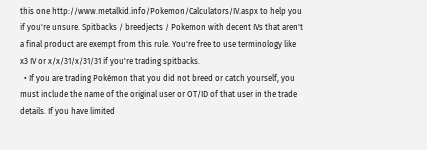this one http://www.metalkid.info/Pokemon/Calculators/IV.aspx to help you if you're unsure. Spitbacks / breedjects / Pokemon with decent IVs that aren't a final product are exempt from this rule. You're free to use terminology like x3 IV or x/x/31/x/31/31 if you're trading spitbacks.
  • If you are trading Pokémon that you did not breed or catch yourself, you must include the name of the original user or OT/ID of that user in the trade details. If you have limited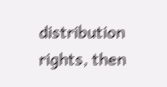distribution rights, then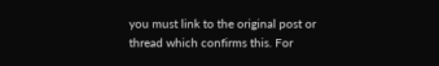you must link to the original post or thread which confirms this. For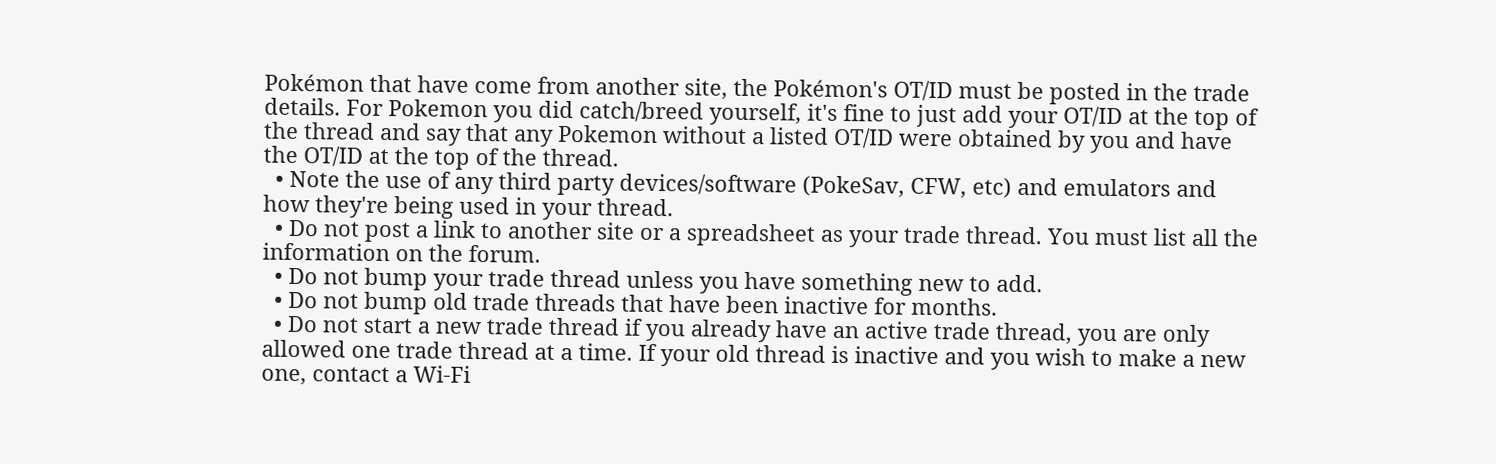Pokémon that have come from another site, the Pokémon's OT/ID must be posted in the trade details. For Pokemon you did catch/breed yourself, it's fine to just add your OT/ID at the top of the thread and say that any Pokemon without a listed OT/ID were obtained by you and have the OT/ID at the top of the thread.
  • Note the use of any third party devices/software (PokeSav, CFW, etc) and emulators and how they're being used in your thread.
  • Do not post a link to another site or a spreadsheet as your trade thread. You must list all the information on the forum.
  • Do not bump your trade thread unless you have something new to add.
  • Do not bump old trade threads that have been inactive for months.
  • Do not start a new trade thread if you already have an active trade thread, you are only allowed one trade thread at a time. If your old thread is inactive and you wish to make a new one, contact a Wi-Fi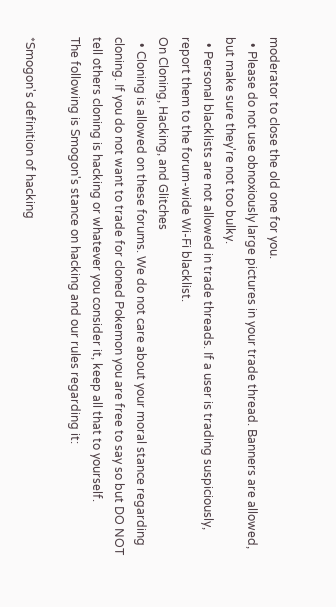moderator to close the old one for you.
  • Please do not use obnoxiously large pictures in your trade thread. Banners are allowed, but make sure they're not too bulky.
  • Personal blacklists are not allowed in trade threads. If a user is trading suspiciously, report them to the forum-wide Wi-Fi blacklist.
On Cloning, Hacking, and Glitches
  • Cloning is allowed on these forums. We do not care about your moral stance regarding cloning. If you do not want to trade for cloned Pokemon you are free to say so but DO NOT tell others cloning is hacking or whatever you consider it, keep all that to yourself.
The following is Smogon's stance on hacking and our rules regarding it:

*Smogon's definition of hacking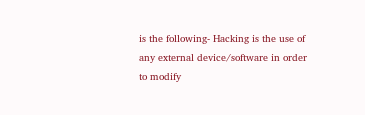is the following- Hacking is the use of any external device/software in order to modify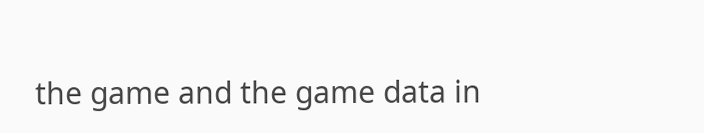the game and the game data in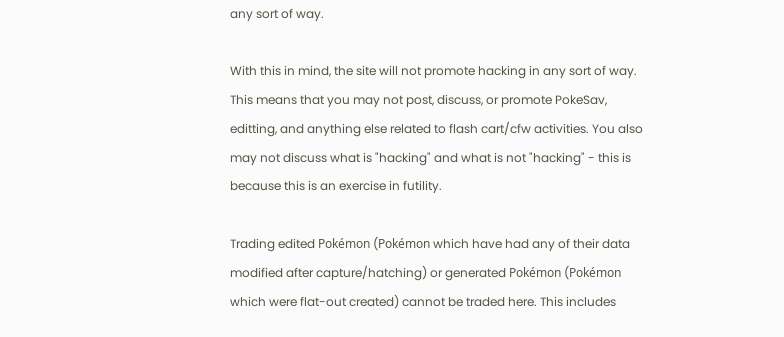any sort of way.

With this in mind, the site will not promote hacking in any sort of way. This means that you may not post, discuss, or promote PokeSav, editting, and anything else related to flash cart/cfw activities. You also may not discuss what is "hacking" and what is not "hacking" - this is because this is an exercise in futility.

Trading edited Pokémon (Pokémon which have had any of their data modified after capture/hatching) or generated Pokémon (Pokémon which were flat-out created) cannot be traded here. This includes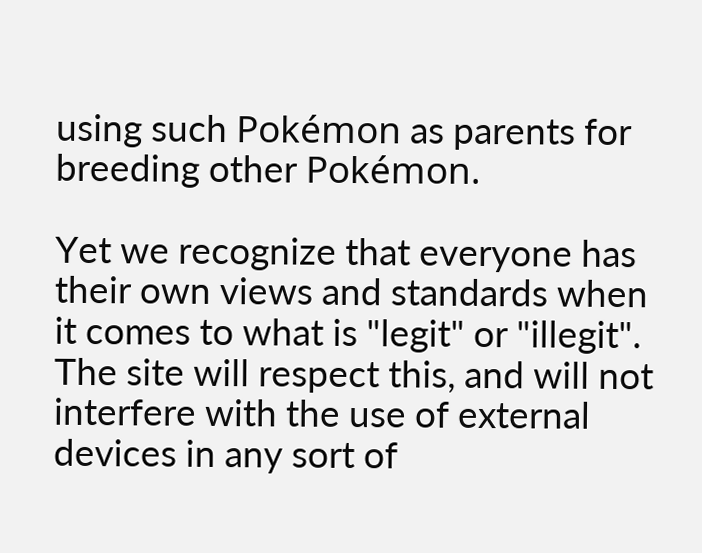using such Pokémon as parents for breeding other Pokémon.

Yet we recognize that everyone has their own views and standards when it comes to what is "legit" or "illegit". The site will respect this, and will not interfere with the use of external devices in any sort of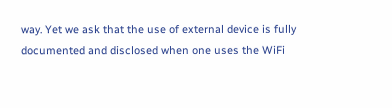way. Yet we ask that the use of external device is fully documented and disclosed when one uses the WiFi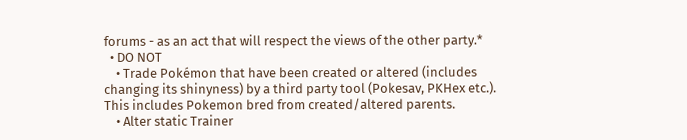forums - as an act that will respect the views of the other party.*
  • DO NOT
    • Trade Pokémon that have been created or altered (includes changing its shinyness) by a third party tool (Pokesav, PKHex etc.). This includes Pokemon bred from created/altered parents.
    • Alter static Trainer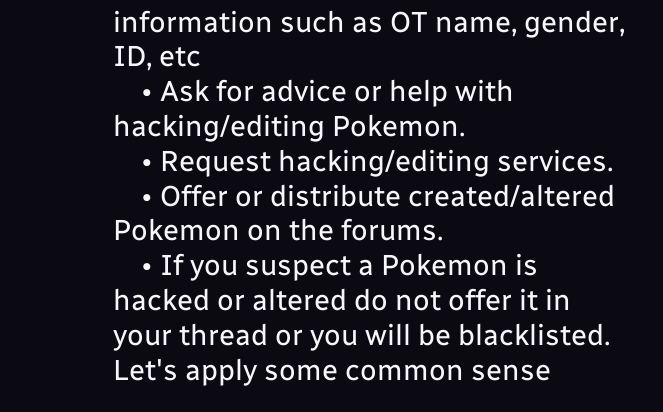information such as OT name, gender, ID, etc
    • Ask for advice or help with hacking/editing Pokemon.
    • Request hacking/editing services.
    • Offer or distribute created/altered Pokemon on the forums.
    • If you suspect a Pokemon is hacked or altered do not offer it in your thread or you will be blacklisted. Let's apply some common sense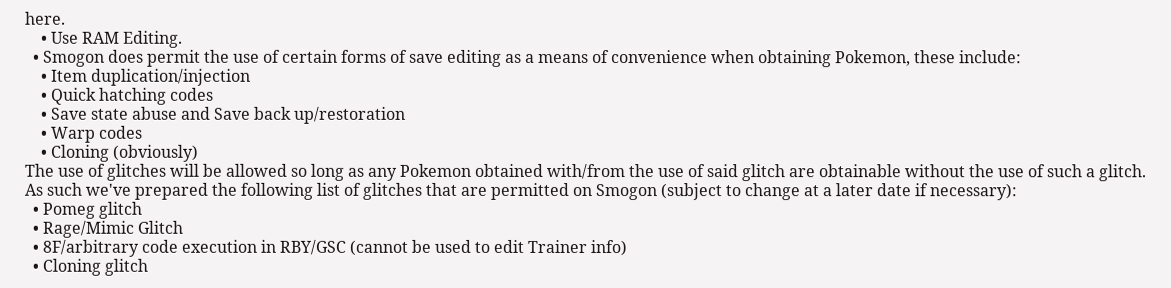here.
    • Use RAM Editing.
  • Smogon does permit the use of certain forms of save editing as a means of convenience when obtaining Pokemon, these include:
    • Item duplication/injection
    • Quick hatching codes
    • Save state abuse and Save back up/restoration
    • Warp codes
    • Cloning (obviously)
The use of glitches will be allowed so long as any Pokemon obtained with/from the use of said glitch are obtainable without the use of such a glitch. As such we've prepared the following list of glitches that are permitted on Smogon (subject to change at a later date if necessary):
  • Pomeg glitch
  • Rage/Mimic Glitch
  • 8F/arbitrary code execution in RBY/GSC (cannot be used to edit Trainer info)
  • Cloning glitch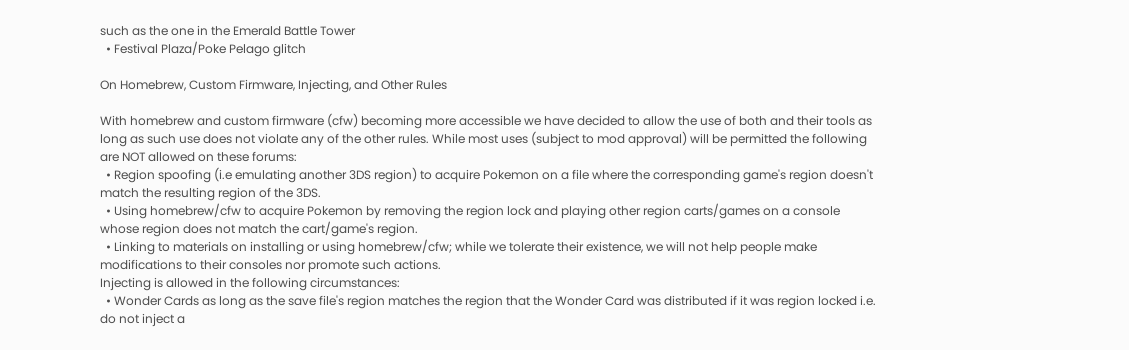such as the one in the Emerald Battle Tower
  • Festival Plaza/Poke Pelago glitch

On Homebrew, Custom Firmware, Injecting, and Other Rules

With homebrew and custom firmware (cfw) becoming more accessible we have decided to allow the use of both and their tools as long as such use does not violate any of the other rules. While most uses (subject to mod approval) will be permitted the following are NOT allowed on these forums:
  • Region spoofing (i.e emulating another 3DS region) to acquire Pokemon on a file where the corresponding game's region doesn't match the resulting region of the 3DS.
  • Using homebrew/cfw to acquire Pokemon by removing the region lock and playing other region carts/games on a console whose region does not match the cart/game's region.
  • Linking to materials on installing or using homebrew/cfw; while we tolerate their existence, we will not help people make modifications to their consoles nor promote such actions.
Injecting is allowed in the following circumstances:
  • Wonder Cards as long as the save file's region matches the region that the Wonder Card was distributed if it was region locked i.e. do not inject a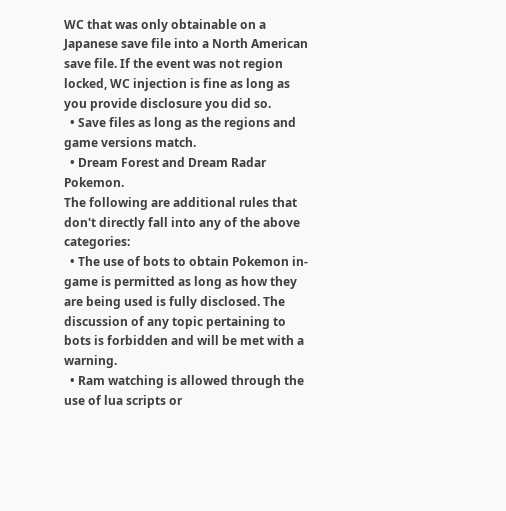WC that was only obtainable on a Japanese save file into a North American save file. If the event was not region locked, WC injection is fine as long as you provide disclosure you did so.
  • Save files as long as the regions and game versions match.
  • Dream Forest and Dream Radar Pokemon.
The following are additional rules that don't directly fall into any of the above categories:
  • The use of bots to obtain Pokemon in-game is permitted as long as how they are being used is fully disclosed. The discussion of any topic pertaining to bots is forbidden and will be met with a warning.
  • Ram watching is allowed through the use of lua scripts or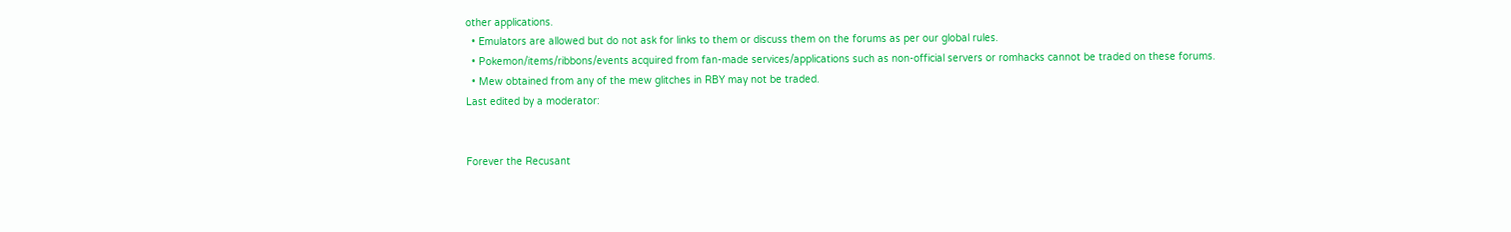other applications.
  • Emulators are allowed but do not ask for links to them or discuss them on the forums as per our global rules.
  • Pokemon/items/ribbons/events acquired from fan-made services/applications such as non-official servers or romhacks cannot be traded on these forums.
  • Mew obtained from any of the mew glitches in RBY may not be traded.
Last edited by a moderator:


Forever the Recusant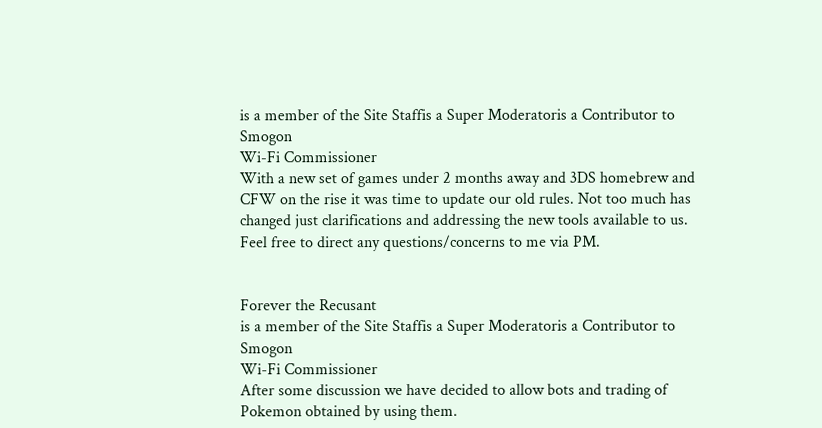is a member of the Site Staffis a Super Moderatoris a Contributor to Smogon
Wi-Fi Commissioner
With a new set of games under 2 months away and 3DS homebrew and CFW on the rise it was time to update our old rules. Not too much has changed just clarifications and addressing the new tools available to us. Feel free to direct any questions/concerns to me via PM.


Forever the Recusant
is a member of the Site Staffis a Super Moderatoris a Contributor to Smogon
Wi-Fi Commissioner
After some discussion we have decided to allow bots and trading of Pokemon obtained by using them.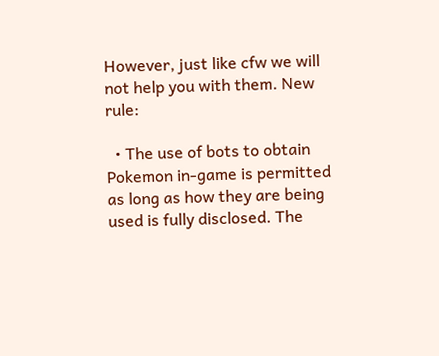However, just like cfw we will not help you with them. New rule:

  • The use of bots to obtain Pokemon in-game is permitted as long as how they are being used is fully disclosed. The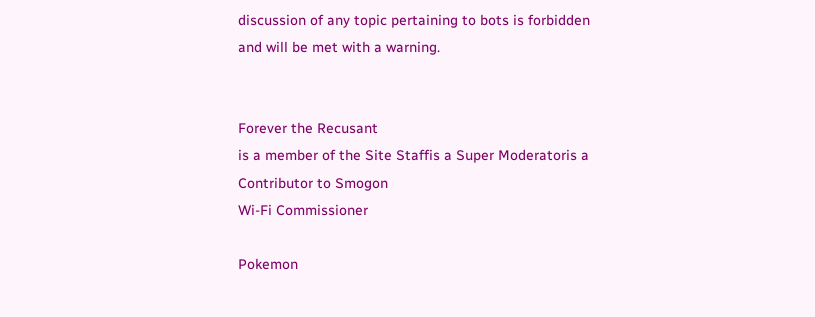discussion of any topic pertaining to bots is forbidden and will be met with a warning.


Forever the Recusant
is a member of the Site Staffis a Super Moderatoris a Contributor to Smogon
Wi-Fi Commissioner

Pokemon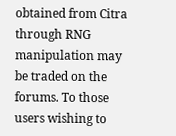obtained from Citra through RNG manipulation may be traded on the forums. To those users wishing to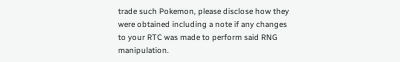trade such Pokemon, please disclose how they were obtained including a note if any changes to your RTC was made to perform said RNG manipulation.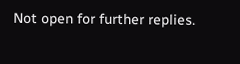Not open for further replies.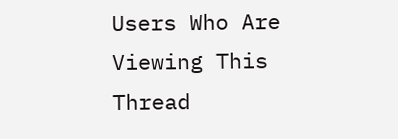Users Who Are Viewing This Thread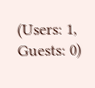(Users: 1, Guests: 0)